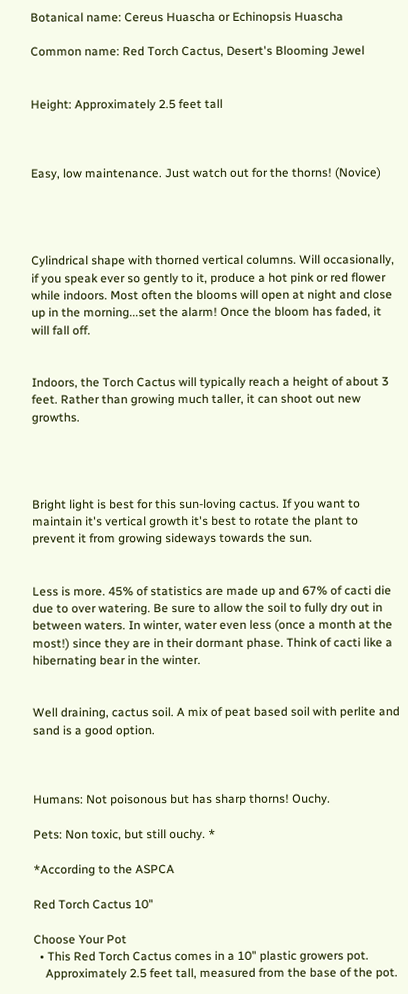Botanical name: Cereus Huascha or Echinopsis Huascha

Common name: Red Torch Cactus, Desert's Blooming Jewel


Height: Approximately 2.5 feet tall



Easy, low maintenance. Just watch out for the thorns! (Novice)




Cylindrical shape with thorned vertical columns. Will occasionally, if you speak ever so gently to it, produce a hot pink or red flower while indoors. Most often the blooms will open at night and close up in the morning...set the alarm! Once the bloom has faded, it will fall off.


Indoors, the Torch Cactus will typically reach a height of about 3 feet. Rather than growing much taller, it can shoot out new growths.




Bright light is best for this sun-loving cactus. If you want to maintain it's vertical growth it's best to rotate the plant to prevent it from growing sideways towards the sun.


Less is more. 45% of statistics are made up and 67% of cacti die due to over watering. Be sure to allow the soil to fully dry out in between waters. In winter, water even less (once a month at the most!) since they are in their dormant phase. Think of cacti like a hibernating bear in the winter.


Well draining, cactus soil. A mix of peat based soil with perlite and sand is a good option.



Humans: Not poisonous but has sharp thorns! Ouchy.

Pets: Non toxic, but still ouchy. *

*According to the ASPCA

Red Torch Cactus 10"

Choose Your Pot
  • This Red Torch Cactus comes in a 10" plastic growers pot.
    Approximately 2.5 feet tall, measured from the base of the pot.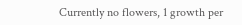Currently no flowers, 1 growth per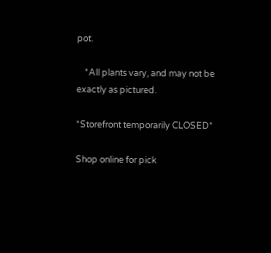pot.

    *All plants vary, and may not be exactly as pictured.

*Storefront temporarily CLOSED*

Shop online for pick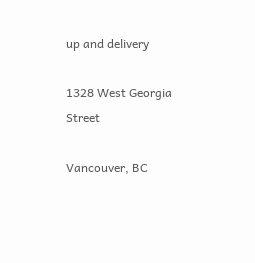up and delivery

1328 West Georgia Street

Vancouver, BC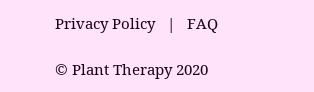Privacy Policy   |   FAQ

© Plant Therapy 2020